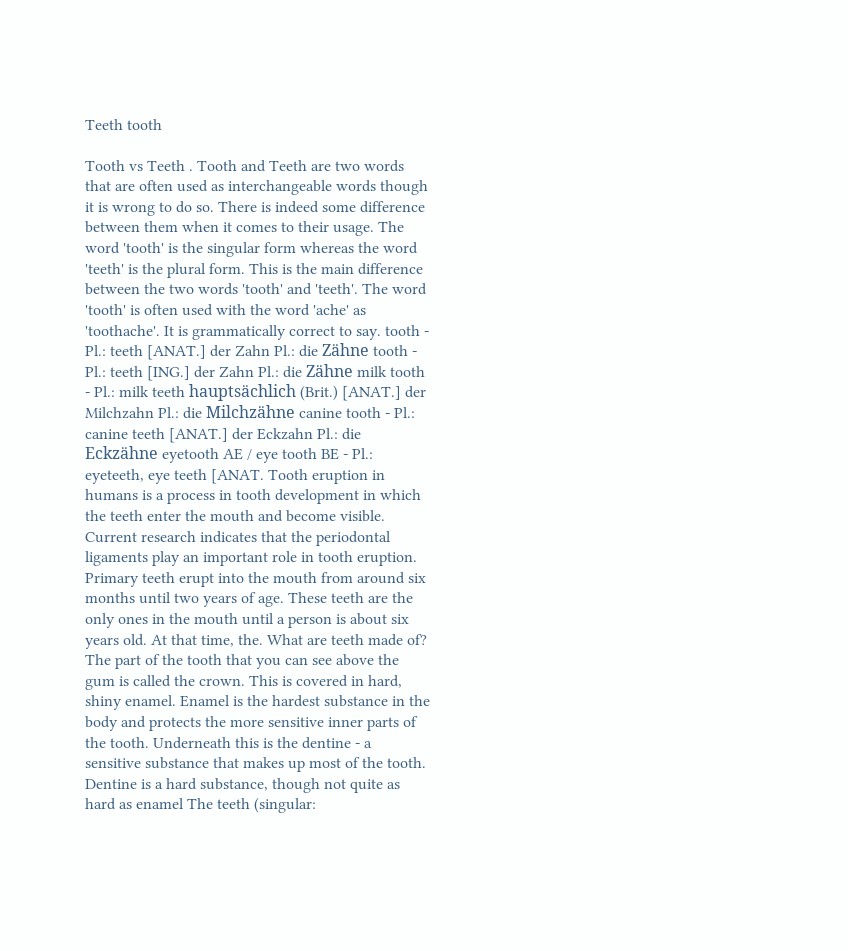Teeth tooth

Tooth vs Teeth . Tooth and Teeth are two words that are often used as interchangeable words though it is wrong to do so. There is indeed some difference between them when it comes to their usage. The word 'tooth' is the singular form whereas the word 'teeth' is the plural form. This is the main difference between the two words 'tooth' and 'teeth'. The word 'tooth' is often used with the word 'ache' as 'toothache'. It is grammatically correct to say. tooth - Pl.: teeth [ANAT.] der Zahn Pl.: die Zähne tooth - Pl.: teeth [ING.] der Zahn Pl.: die Zähne milk tooth - Pl.: milk teeth hauptsächlich (Brit.) [ANAT.] der Milchzahn Pl.: die Milchzähne canine tooth - Pl.: canine teeth [ANAT.] der Eckzahn Pl.: die Eckzähne eyetooth AE / eye tooth BE - Pl.: eyeteeth, eye teeth [ANAT. Tooth eruption in humans is a process in tooth development in which the teeth enter the mouth and become visible. Current research indicates that the periodontal ligaments play an important role in tooth eruption. Primary teeth erupt into the mouth from around six months until two years of age. These teeth are the only ones in the mouth until a person is about six years old. At that time, the. What are teeth made of? The part of the tooth that you can see above the gum is called the crown. This is covered in hard, shiny enamel. Enamel is the hardest substance in the body and protects the more sensitive inner parts of the tooth. Underneath this is the dentine - a sensitive substance that makes up most of the tooth. Dentine is a hard substance, though not quite as hard as enamel The teeth (singular: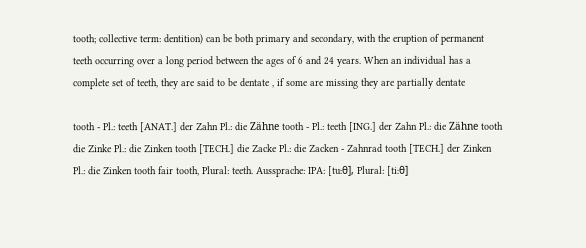tooth; collective term: dentition) can be both primary and secondary, with the eruption of permanent teeth occurring over a long period between the ages of 6 and 24 years. When an individual has a complete set of teeth, they are said to be dentate , if some are missing they are partially dentate

tooth - Pl.: teeth [ANAT.] der Zahn Pl.: die Zähne tooth - Pl.: teeth [ING.] der Zahn Pl.: die Zähne tooth die Zinke Pl.: die Zinken tooth [TECH.] die Zacke Pl.: die Zacken - Zahnrad tooth [TECH.] der Zinken Pl.: die Zinken tooth fair tooth, Plural: teeth. Aussprache: IPA: [tuːθ], Plural: [tiːθ]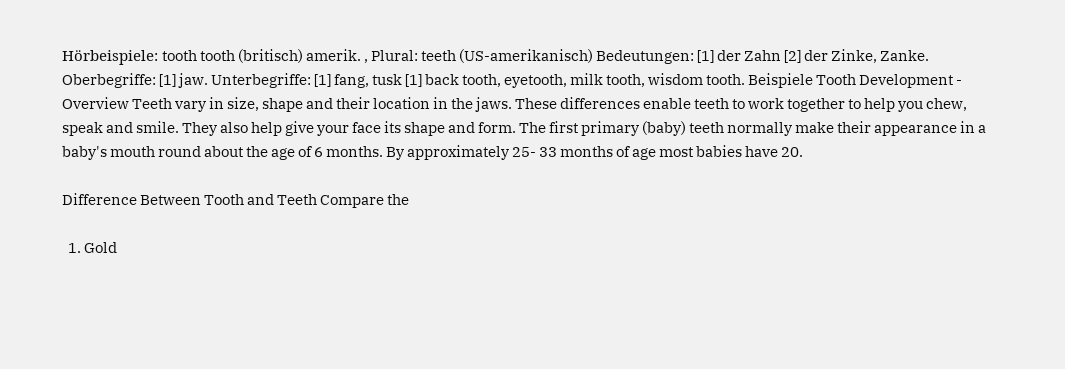Hörbeispiele: tooth tooth (britisch) amerik. , Plural: teeth (US-amerikanisch) Bedeutungen: [1] der Zahn [2] der Zinke, Zanke. Oberbegriffe: [1] jaw. Unterbegriffe: [1] fang, tusk [1] back tooth, eyetooth, milk tooth, wisdom tooth. Beispiele Tooth Development - Overview Teeth vary in size, shape and their location in the jaws. These differences enable teeth to work together to help you chew, speak and smile. They also help give your face its shape and form. The first primary (baby) teeth normally make their appearance in a baby's mouth round about the age of 6 months. By approximately 25- 33 months of age most babies have 20.

Difference Between Tooth and Teeth Compare the

  1. Gold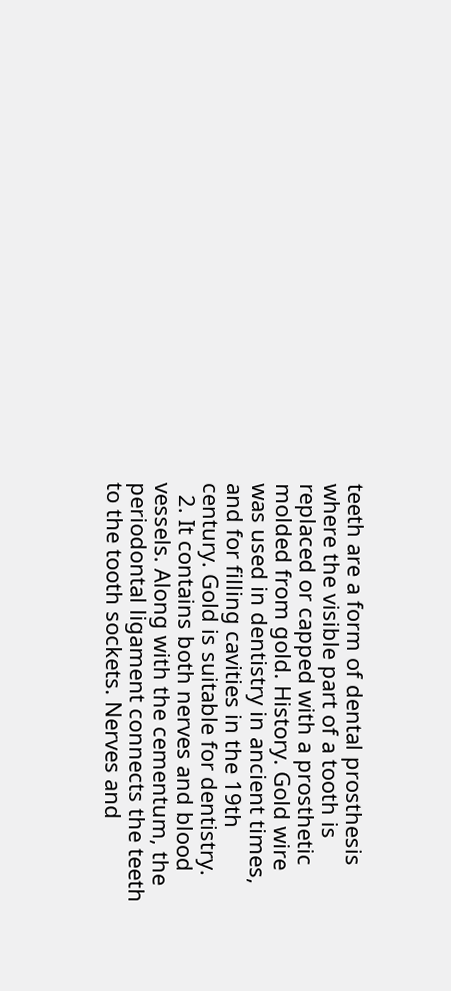teeth are a form of dental prosthesis where the visible part of a tooth is replaced or capped with a prosthetic molded from gold. History. Gold wire was used in dentistry in ancient times, and for filling cavities in the 19th century. Gold is suitable for dentistry.
  2. It contains both nerves and blood vessels. Along with the cementum, the periodontal ligament connects the teeth to the tooth sockets. Nerves and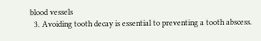blood vessels
  3. Avoiding tooth decay is essential to preventing a tooth abscess.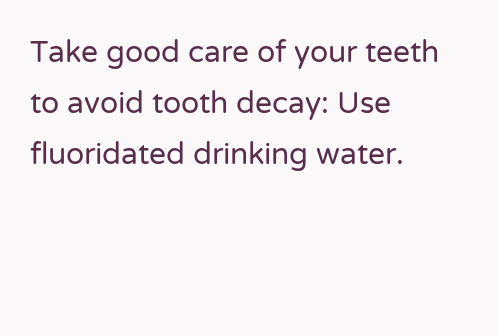Take good care of your teeth to avoid tooth decay: Use fluoridated drinking water.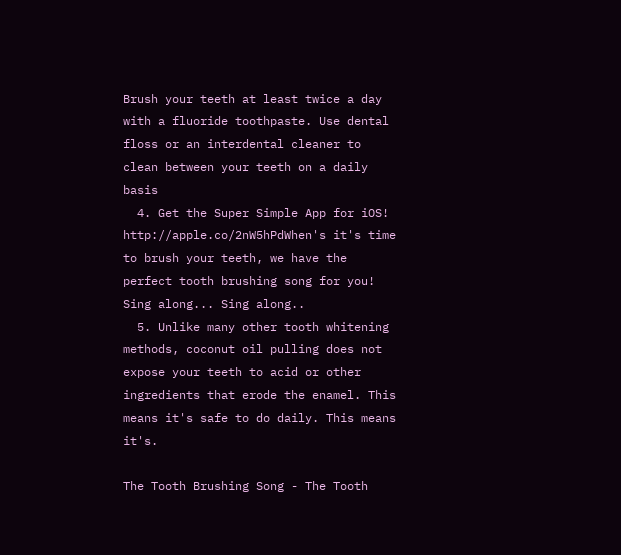Brush your teeth at least twice a day with a fluoride toothpaste. Use dental floss or an interdental cleaner to clean between your teeth on a daily basis
  4. Get the Super Simple App for iOS! http://apple.co/2nW5hPdWhen's it's time to brush your teeth, we have the perfect tooth brushing song for you! Sing along... Sing along..
  5. Unlike many other tooth whitening methods, coconut oil pulling does not expose your teeth to acid or other ingredients that erode the enamel. This means it's safe to do daily. This means it's.

The Tooth Brushing Song - The Tooth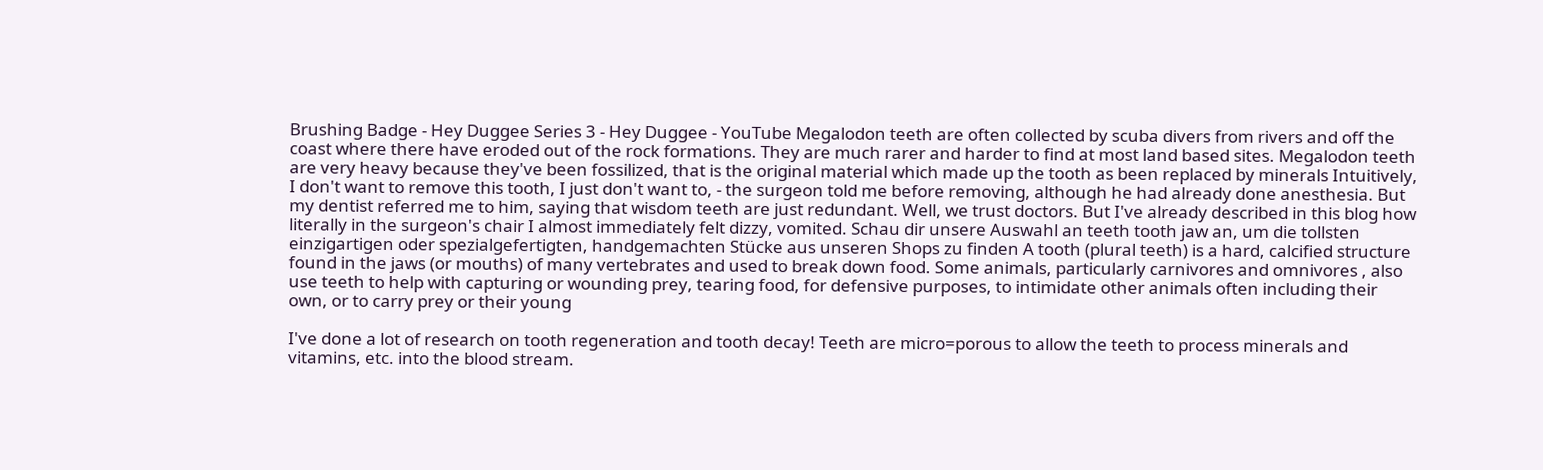Brushing Badge - Hey Duggee Series 3 - Hey Duggee - YouTube Megalodon teeth are often collected by scuba divers from rivers and off the coast where there have eroded out of the rock formations. They are much rarer and harder to find at most land based sites. Megalodon teeth are very heavy because they've been fossilized, that is the original material which made up the tooth as been replaced by minerals Intuitively, I don't want to remove this tooth, I just don't want to, - the surgeon told me before removing, although he had already done anesthesia. But my dentist referred me to him, saying that wisdom teeth are just redundant. Well, we trust doctors. But I've already described in this blog how literally in the surgeon's chair I almost immediately felt dizzy, vomited. Schau dir unsere Auswahl an teeth tooth jaw an, um die tollsten einzigartigen oder spezialgefertigten, handgemachten Stücke aus unseren Shops zu finden A tooth (plural teeth) is a hard, calcified structure found in the jaws (or mouths) of many vertebrates and used to break down food. Some animals, particularly carnivores and omnivores , also use teeth to help with capturing or wounding prey, tearing food, for defensive purposes, to intimidate other animals often including their own, or to carry prey or their young

I've done a lot of research on tooth regeneration and tooth decay! Teeth are micro=porous to allow the teeth to process minerals and vitamins, etc. into the blood stream.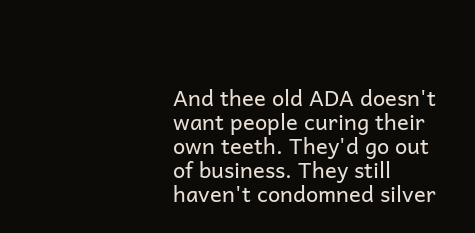And thee old ADA doesn't want people curing their own teeth. They'd go out of business. They still haven't condomned silver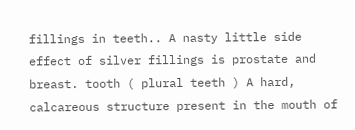fillings in teeth.. A nasty little side effect of silver fillings is prostate and breast. tooth ( plural teeth ) A hard, calcareous structure present in the mouth of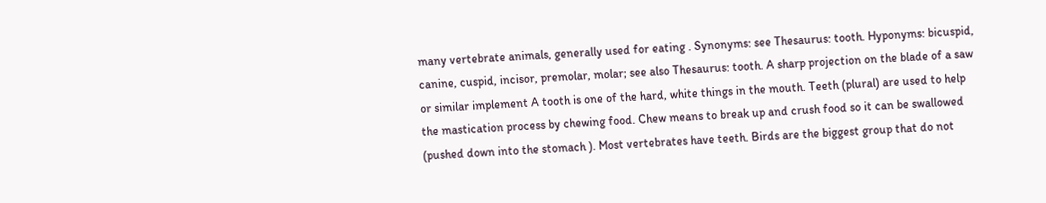many vertebrate animals, generally used for eating . Synonyms: see Thesaurus: tooth. Hyponyms: bicuspid, canine, cuspid, incisor, premolar, molar; see also Thesaurus: tooth. A sharp projection on the blade of a saw or similar implement A tooth is one of the hard, white things in the mouth. Teeth (plural) are used to help the mastication process by chewing food. Chew means to break up and crush food so it can be swallowed (pushed down into the stomach ). Most vertebrates have teeth. Birds are the biggest group that do not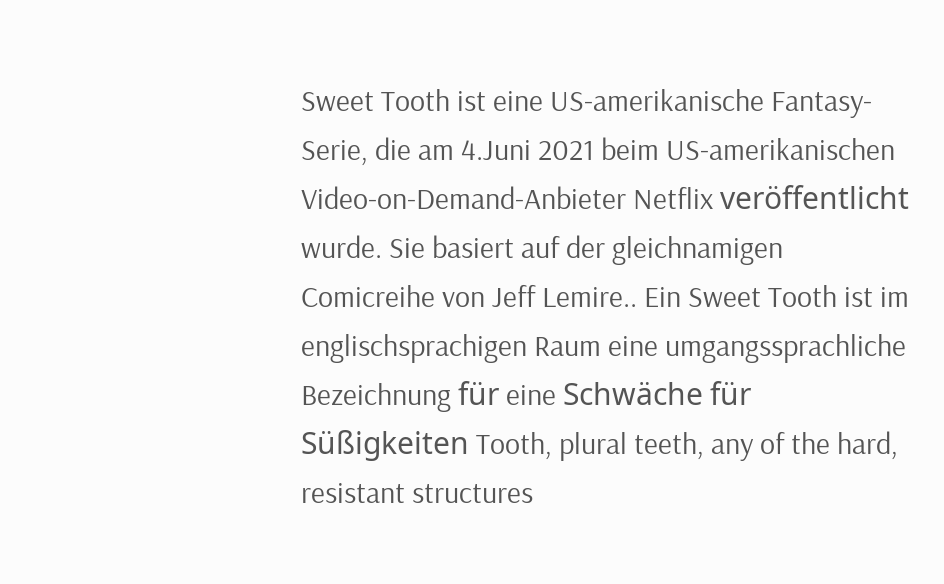Sweet Tooth ist eine US-amerikanische Fantasy-Serie, die am 4.Juni 2021 beim US-amerikanischen Video-on-Demand-Anbieter Netflix veröffentlicht wurde. Sie basiert auf der gleichnamigen Comicreihe von Jeff Lemire.. Ein Sweet Tooth ist im englischsprachigen Raum eine umgangssprachliche Bezeichnung für eine Schwäche für Süßigkeiten Tooth, plural teeth, any of the hard, resistant structures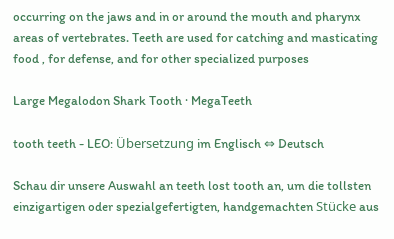occurring on the jaws and in or around the mouth and pharynx areas of vertebrates. Teeth are used for catching and masticating food , for defense, and for other specialized purposes

Large Megalodon Shark Tooth · MegaTeeth

tooth teeth - LEO: Übersetzung im Englisch ⇔ Deutsch

Schau dir unsere Auswahl an teeth lost tooth an, um die tollsten einzigartigen oder spezialgefertigten, handgemachten Stücke aus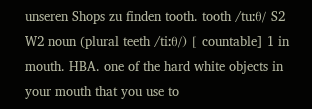unseren Shops zu finden tooth. tooth /tuːθ/ S2 W2 noun (plural teeth /tiːθ/) [ countable] 1 in mouth. HBA. one of the hard white objects in your mouth that you use to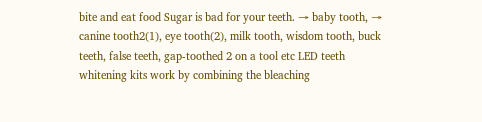bite and eat food Sugar is bad for your teeth. → baby tooth, → canine tooth2(1), eye tooth(2), milk tooth, wisdom tooth, buck teeth, false teeth, gap-toothed 2 on a tool etc LED teeth whitening kits work by combining the bleaching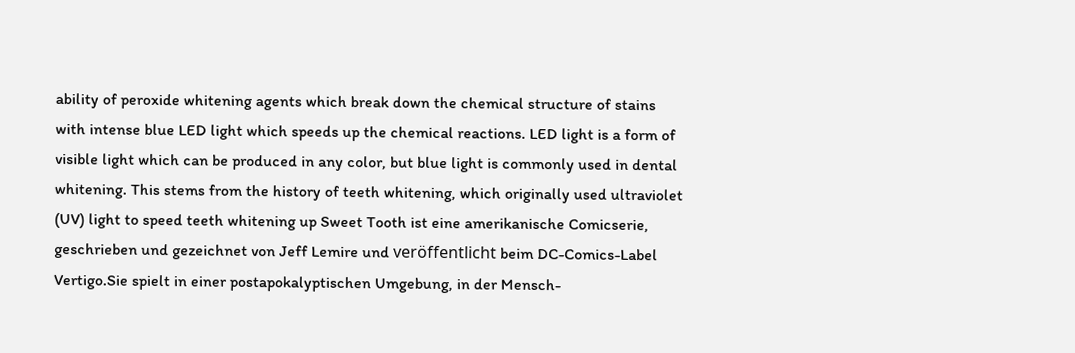ability of peroxide whitening agents which break down the chemical structure of stains with intense blue LED light which speeds up the chemical reactions. LED light is a form of visible light which can be produced in any color, but blue light is commonly used in dental whitening. This stems from the history of teeth whitening, which originally used ultraviolet (UV) light to speed teeth whitening up Sweet Tooth ist eine amerikanische Comicserie, geschrieben und gezeichnet von Jeff Lemire und veröffentlicht beim DC-Comics-Label Vertigo.Sie spielt in einer postapokalyptischen Umgebung, in der Mensch-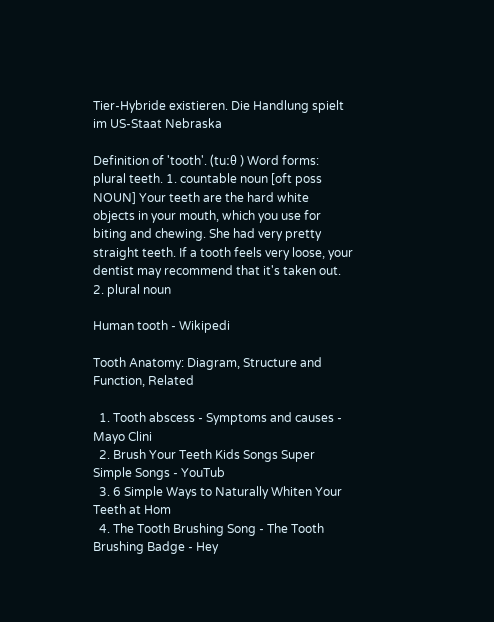Tier-Hybride existieren. Die Handlung spielt im US-Staat Nebraska

Definition of 'tooth'. (tuːθ ) Word forms: plural teeth. 1. countable noun [oft poss NOUN] Your teeth are the hard white objects in your mouth, which you use for biting and chewing. She had very pretty straight teeth. If a tooth feels very loose, your dentist may recommend that it's taken out. 2. plural noun

Human tooth - Wikipedi

Tooth Anatomy: Diagram, Structure and Function, Related

  1. Tooth abscess - Symptoms and causes - Mayo Clini
  2. Brush Your Teeth Kids Songs Super Simple Songs - YouTub
  3. 6 Simple Ways to Naturally Whiten Your Teeth at Hom
  4. The Tooth Brushing Song - The Tooth Brushing Badge - Hey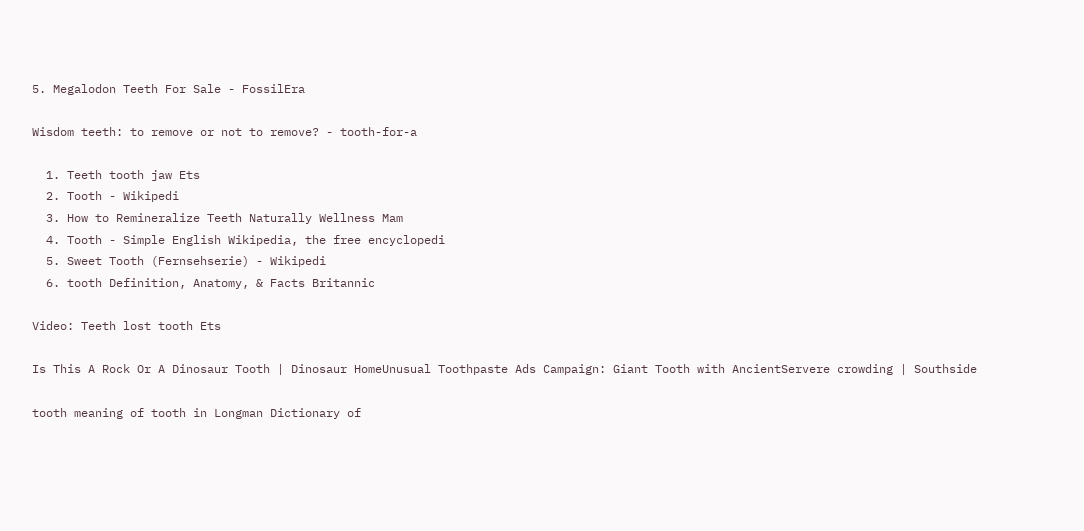5. Megalodon Teeth For Sale - FossilEra

Wisdom teeth: to remove or not to remove? - tooth-for-a

  1. Teeth tooth jaw Ets
  2. Tooth - Wikipedi
  3. How to Remineralize Teeth Naturally Wellness Mam
  4. Tooth - Simple English Wikipedia, the free encyclopedi
  5. Sweet Tooth (Fernsehserie) - Wikipedi
  6. tooth Definition, Anatomy, & Facts Britannic

Video: Teeth lost tooth Ets

Is This A Rock Or A Dinosaur Tooth | Dinosaur HomeUnusual Toothpaste Ads Campaign: Giant Tooth with AncientServere crowding | Southside

tooth meaning of tooth in Longman Dictionary of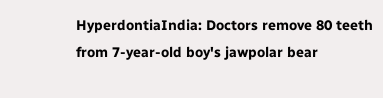HyperdontiaIndia: Doctors remove 80 teeth from 7-year-old boy's jawpolar bear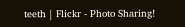teeth | Flickr - Photo Sharing!